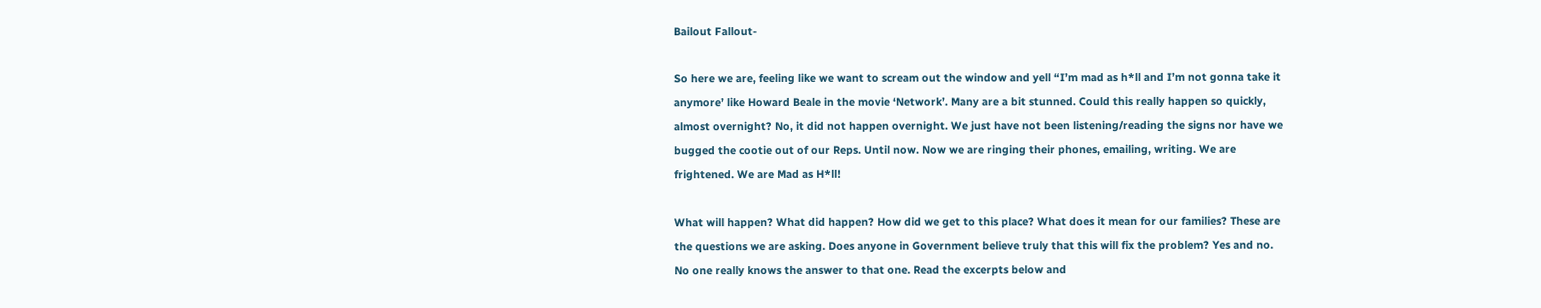Bailout Fallout-

So here we are, feeling like we want to scream out the window and yell “I’m mad as h*ll and I’m not gonna take it anymore’ like Howard Beale in the movie ‘Network’. Many are a bit stunned. Could this really happen so quickly, almost overnight? No, it did not happen overnight. We just have not been listening/reading the signs nor have we bugged the cootie out of our Reps. Until now. Now we are ringing their phones, emailing, writing. We are frightened. We are Mad as H*ll!

What will happen? What did happen? How did we get to this place? What does it mean for our families? These are the questions we are asking. Does anyone in Government believe truly that this will fix the problem? Yes and no. No one really knows the answer to that one. Read the excerpts below and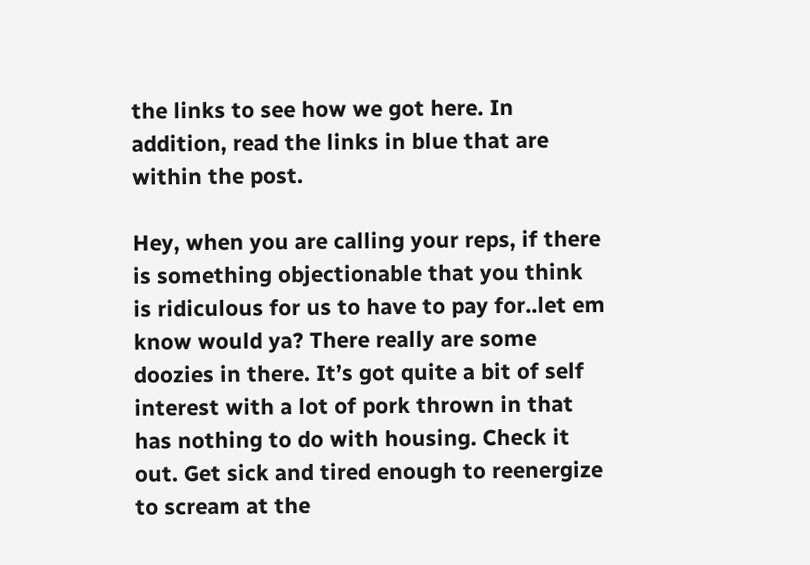the links to see how we got here. In addition, read the links in blue that are within the post.

Hey, when you are calling your reps, if there is something objectionable that you think is ridiculous for us to have to pay for..let em know would ya? There really are some doozies in there. It’s got quite a bit of self interest with a lot of pork thrown in that has nothing to do with housing. Check it out. Get sick and tired enough to reenergize to scream at the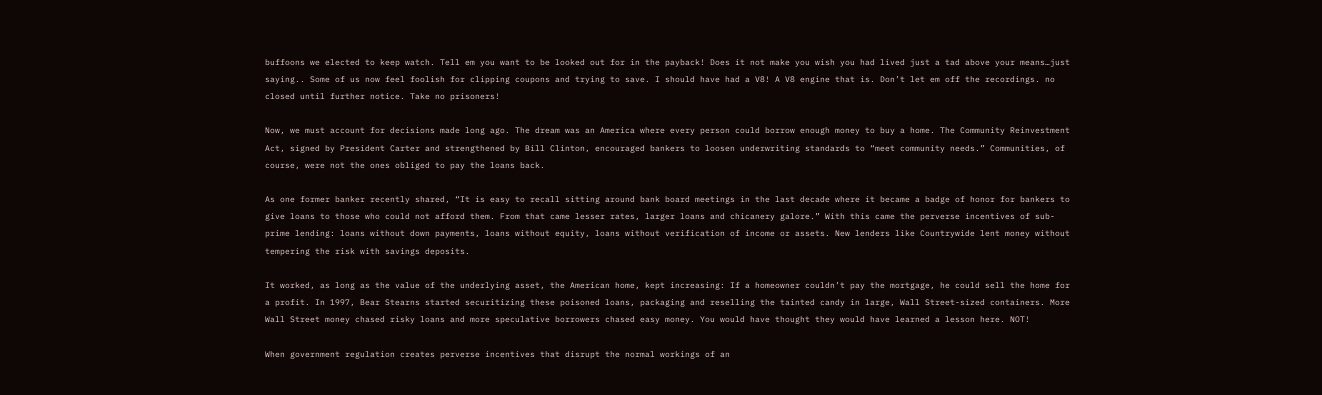buffoons we elected to keep watch. Tell em you want to be looked out for in the payback! Does it not make you wish you had lived just a tad above your means…just saying.. Some of us now feel foolish for clipping coupons and trying to save. I should have had a V8! A V8 engine that is. Don’t let em off the recordings. no closed until further notice. Take no prisoners!

Now, we must account for decisions made long ago. The dream was an America where every person could borrow enough money to buy a home. The Community Reinvestment Act, signed by President Carter and strengthened by Bill Clinton, encouraged bankers to loosen underwriting standards to “meet community needs.” Communities, of course, were not the ones obliged to pay the loans back.

As one former banker recently shared, “It is easy to recall sitting around bank board meetings in the last decade where it became a badge of honor for bankers to give loans to those who could not afford them. From that came lesser rates, larger loans and chicanery galore.” With this came the perverse incentives of sub-prime lending: loans without down payments, loans without equity, loans without verification of income or assets. New lenders like Countrywide lent money without tempering the risk with savings deposits.

It worked, as long as the value of the underlying asset, the American home, kept increasing: If a homeowner couldn’t pay the mortgage, he could sell the home for a profit. In 1997, Bear Stearns started securitizing these poisoned loans, packaging and reselling the tainted candy in large, Wall Street-sized containers. More Wall Street money chased risky loans and more speculative borrowers chased easy money. You would have thought they would have learned a lesson here. NOT!

When government regulation creates perverse incentives that disrupt the normal workings of an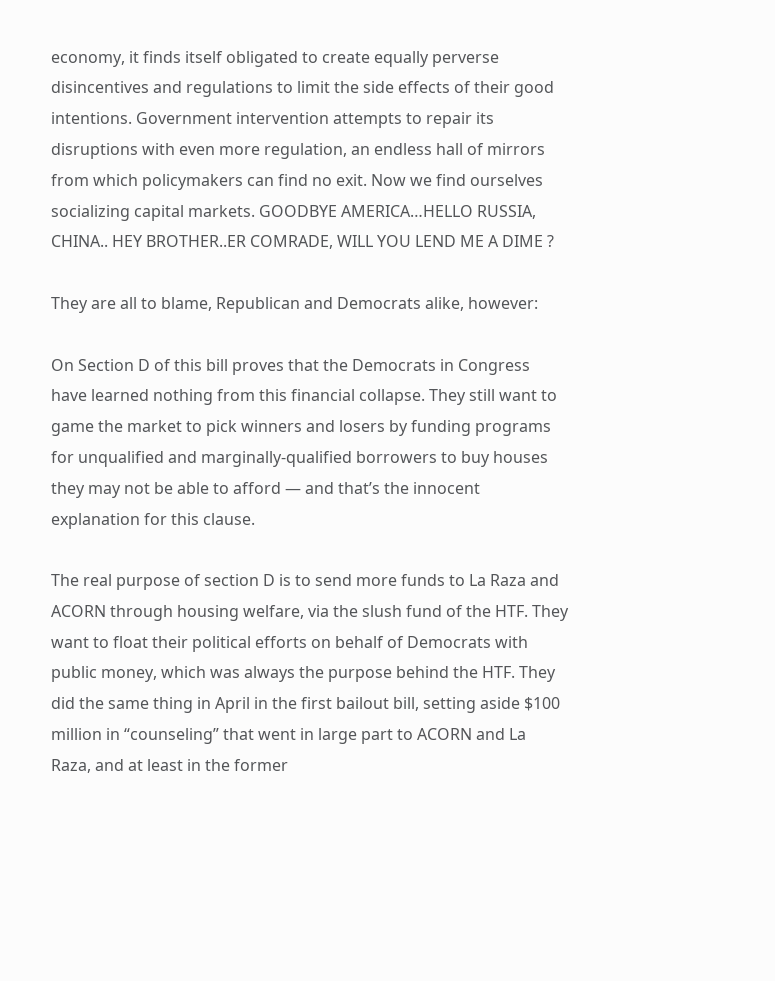economy, it finds itself obligated to create equally perverse disincentives and regulations to limit the side effects of their good intentions. Government intervention attempts to repair its disruptions with even more regulation, an endless hall of mirrors from which policymakers can find no exit. Now we find ourselves socializing capital markets. GOODBYE AMERICA…HELLO RUSSIA, CHINA.. HEY BROTHER..ER COMRADE, WILL YOU LEND ME A DIME ?

They are all to blame, Republican and Democrats alike, however:

On Section D of this bill proves that the Democrats in Congress have learned nothing from this financial collapse. They still want to game the market to pick winners and losers by funding programs for unqualified and marginally-qualified borrowers to buy houses they may not be able to afford — and that’s the innocent explanation for this clause.

The real purpose of section D is to send more funds to La Raza and ACORN through housing welfare, via the slush fund of the HTF. They want to float their political efforts on behalf of Democrats with public money, which was always the purpose behind the HTF. They did the same thing in April in the first bailout bill, setting aside $100 million in “counseling” that went in large part to ACORN and La Raza, and at least in the former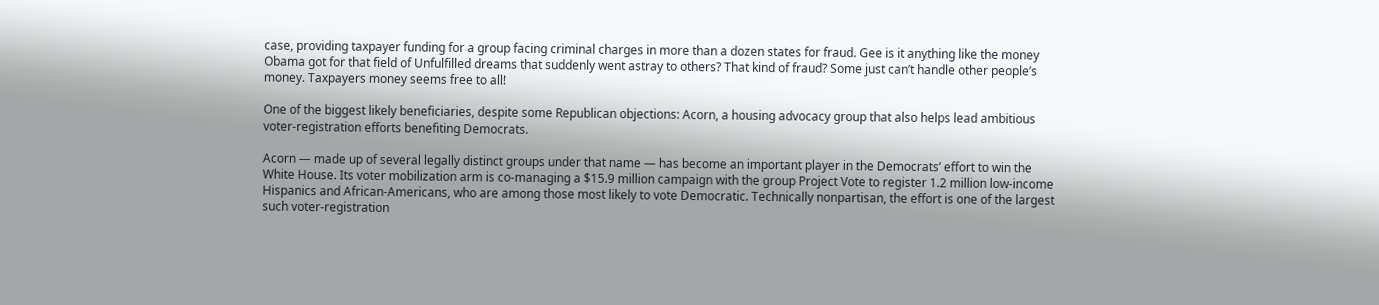case, providing taxpayer funding for a group facing criminal charges in more than a dozen states for fraud. Gee is it anything like the money Obama got for that field of Unfulfilled dreams that suddenly went astray to others? That kind of fraud? Some just can’t handle other people’s money. Taxpayers money seems free to all!

One of the biggest likely beneficiaries, despite some Republican objections: Acorn, a housing advocacy group that also helps lead ambitious voter-registration efforts benefiting Democrats.

Acorn — made up of several legally distinct groups under that name — has become an important player in the Democrats’ effort to win the White House. Its voter mobilization arm is co-managing a $15.9 million campaign with the group Project Vote to register 1.2 million low-income Hispanics and African-Americans, who are among those most likely to vote Democratic. Technically nonpartisan, the effort is one of the largest such voter-registration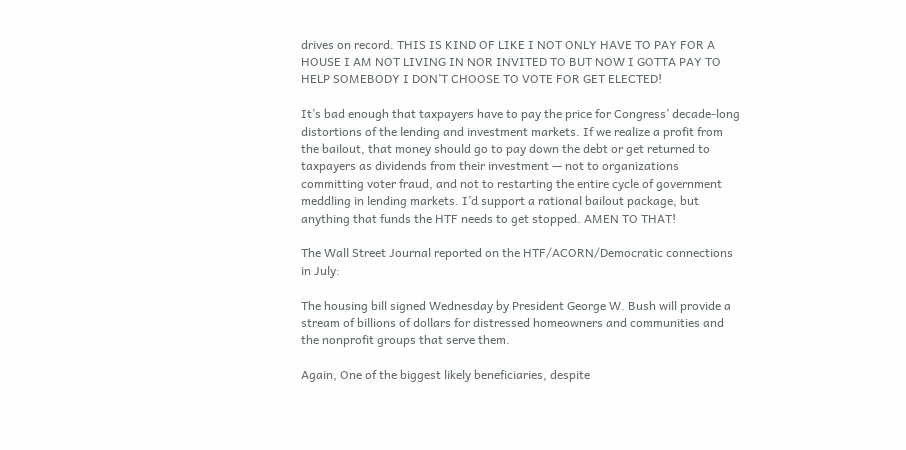drives on record. THIS IS KIND OF LIKE I NOT ONLY HAVE TO PAY FOR A HOUSE I AM NOT LIVING IN NOR INVITED TO BUT NOW I GOTTA PAY TO HELP SOMEBODY I DON’T CHOOSE TO VOTE FOR GET ELECTED!

It’s bad enough that taxpayers have to pay the price for Congress’ decade-long distortions of the lending and investment markets. If we realize a profit from the bailout, that money should go to pay down the debt or get returned to taxpayers as dividends from their investment — not to organizations committing voter fraud, and not to restarting the entire cycle of government meddling in lending markets. I’d support a rational bailout package, but anything that funds the HTF needs to get stopped. AMEN TO THAT!

The Wall Street Journal reported on the HTF/ACORN/Democratic connections in July:

The housing bill signed Wednesday by President George W. Bush will provide a stream of billions of dollars for distressed homeowners and communities and the nonprofit groups that serve them.

Again, One of the biggest likely beneficiaries, despite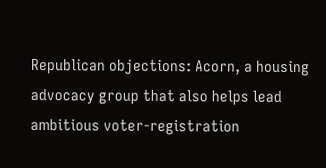Republican objections: Acorn, a housing advocacy group that also helps lead ambitious voter-registration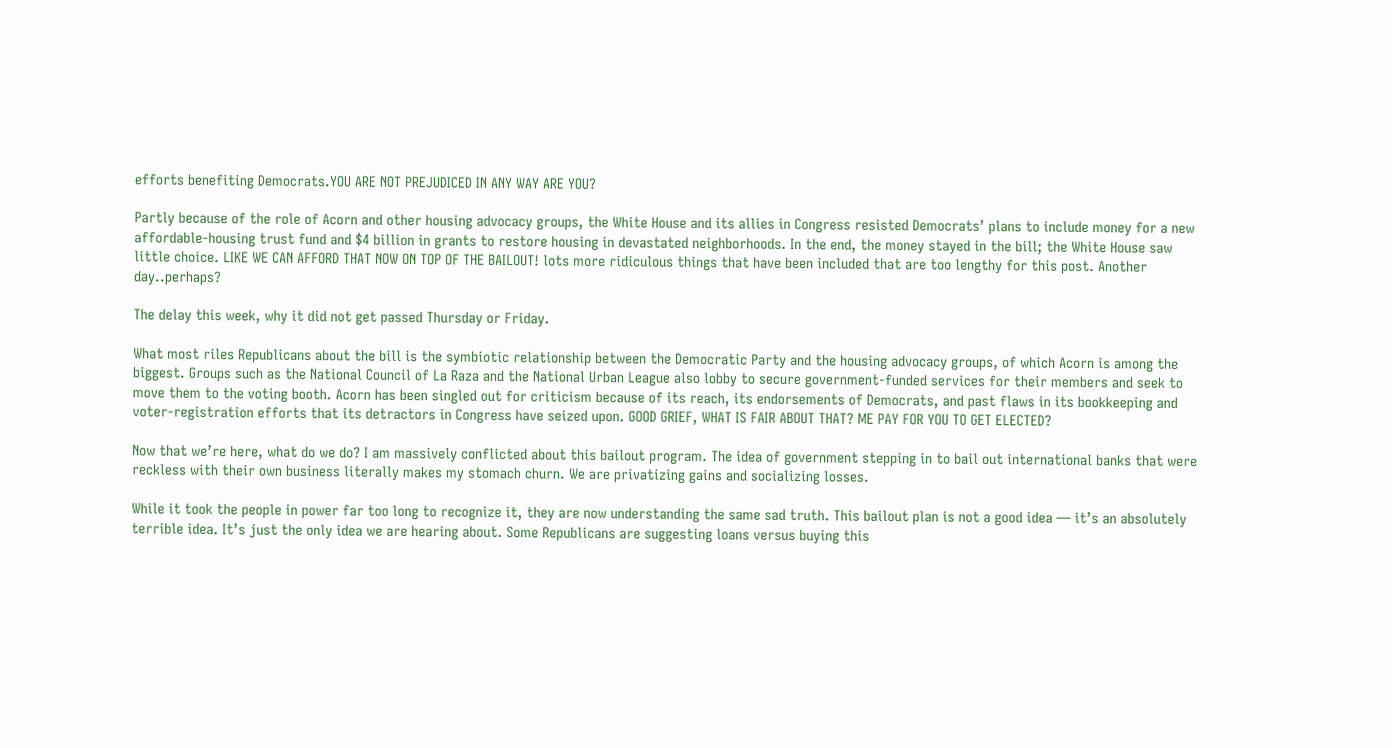efforts benefiting Democrats.YOU ARE NOT PREJUDICED IN ANY WAY ARE YOU?

Partly because of the role of Acorn and other housing advocacy groups, the White House and its allies in Congress resisted Democrats’ plans to include money for a new affordable-housing trust fund and $4 billion in grants to restore housing in devastated neighborhoods. In the end, the money stayed in the bill; the White House saw little choice. LIKE WE CAN AFFORD THAT NOW ON TOP OF THE BAILOUT! lots more ridiculous things that have been included that are too lengthy for this post. Another day..perhaps?

The delay this week, why it did not get passed Thursday or Friday.

What most riles Republicans about the bill is the symbiotic relationship between the Democratic Party and the housing advocacy groups, of which Acorn is among the biggest. Groups such as the National Council of La Raza and the National Urban League also lobby to secure government-funded services for their members and seek to move them to the voting booth. Acorn has been singled out for criticism because of its reach, its endorsements of Democrats, and past flaws in its bookkeeping and voter-registration efforts that its detractors in Congress have seized upon. GOOD GRIEF, WHAT IS FAIR ABOUT THAT? ME PAY FOR YOU TO GET ELECTED?

Now that we’re here, what do we do? I am massively conflicted about this bailout program. The idea of government stepping in to bail out international banks that were reckless with their own business literally makes my stomach churn. We are privatizing gains and socializing losses.

While it took the people in power far too long to recognize it, they are now understanding the same sad truth. This bailout plan is not a good idea — it’s an absolutely terrible idea. It’s just the only idea we are hearing about. Some Republicans are suggesting loans versus buying this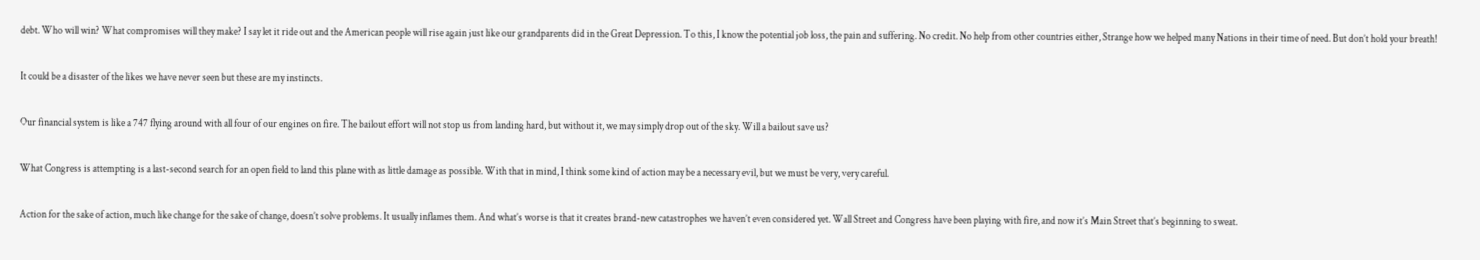debt. Who will win? What compromises will they make? I say let it ride out and the American people will rise again just like our grandparents did in the Great Depression. To this, I know the potential job loss, the pain and suffering. No credit. No help from other countries either, Strange how we helped many Nations in their time of need. But don’t hold your breath!

It could be a disaster of the likes we have never seen but these are my instincts.

Our financial system is like a 747 flying around with all four of our engines on fire. The bailout effort will not stop us from landing hard, but without it, we may simply drop out of the sky. Will a bailout save us?

What Congress is attempting is a last-second search for an open field to land this plane with as little damage as possible. With that in mind, I think some kind of action may be a necessary evil, but we must be very, very careful.

Action for the sake of action, much like change for the sake of change, doesn’t solve problems. It usually inflames them. And what’s worse is that it creates brand-new catastrophes we haven’t even considered yet. Wall Street and Congress have been playing with fire, and now it’s Main Street that’s beginning to sweat.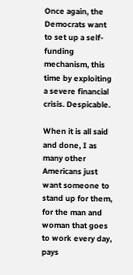Once again, the Democrats want to set up a self-funding mechanism, this time by exploiting a severe financial crisis. Despicable.

When it is all said and done, I as many other Americans just want someone to stand up for them, for the man and woman that goes to work every day, pays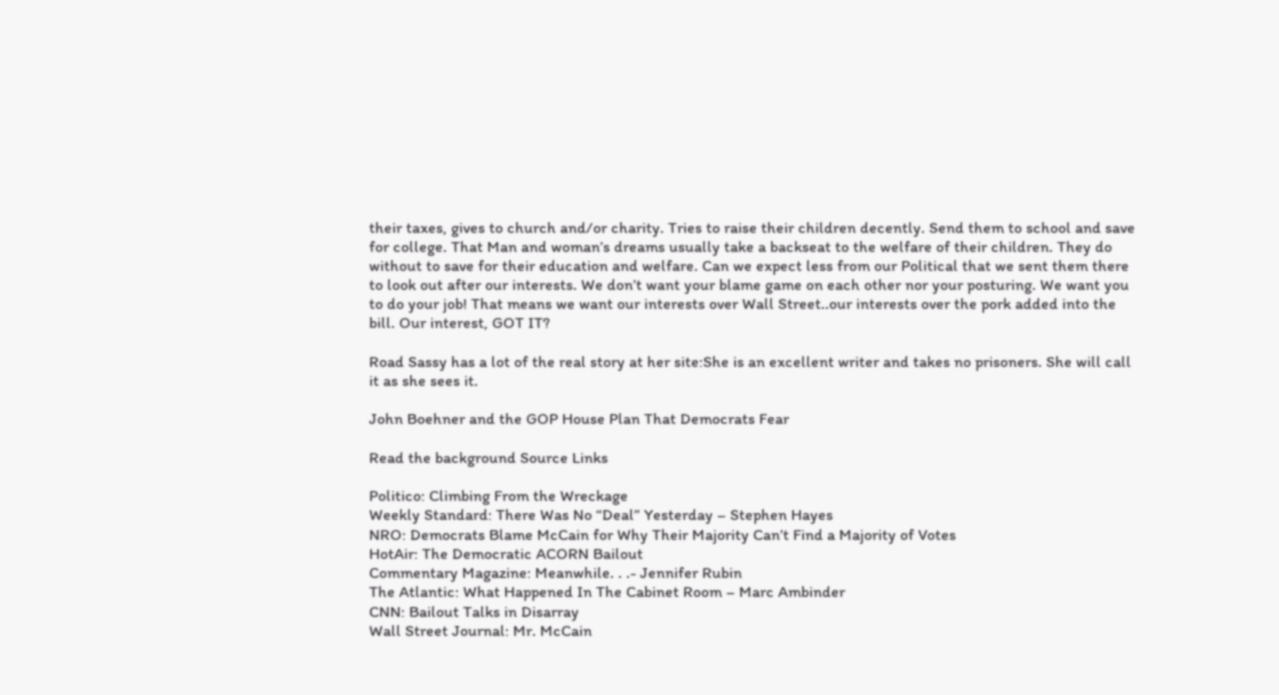their taxes, gives to church and/or charity. Tries to raise their children decently. Send them to school and save for college. That Man and woman’s dreams usually take a backseat to the welfare of their children. They do without to save for their education and welfare. Can we expect less from our Political that we sent them there to look out after our interests. We don’t want your blame game on each other nor your posturing. We want you to do your job! That means we want our interests over Wall Street..our interests over the pork added into the bill. Our interest, GOT IT?

Road Sassy has a lot of the real story at her site:She is an excellent writer and takes no prisoners. She will call it as she sees it.

John Boehner and the GOP House Plan That Democrats Fear

Read the background Source Links

Politico: Climbing From the Wreckage
Weekly Standard: There Was No “Deal” Yesterday – Stephen Hayes
NRO: Democrats Blame McCain for Why Their Majority Can’t Find a Majority of Votes
HotAir: The Democratic ACORN Bailout
Commentary Magazine: Meanwhile. . .- Jennifer Rubin
The Atlantic: What Happened In The Cabinet Room – Marc Ambinder
CNN: Bailout Talks in Disarray
Wall Street Journal: Mr. McCain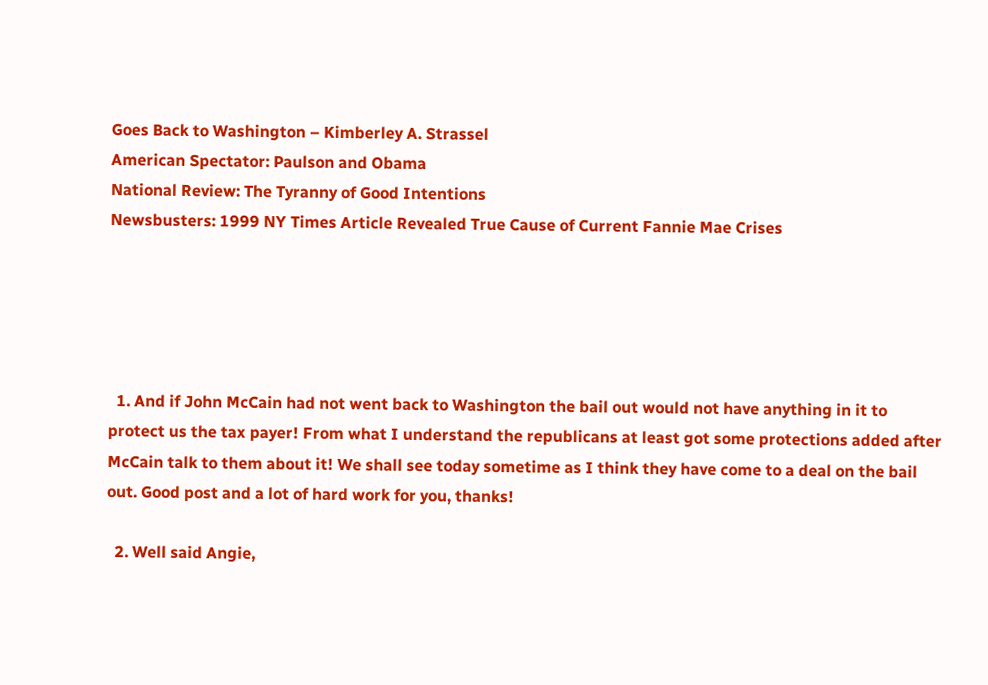Goes Back to Washington – Kimberley A. Strassel
American Spectator: Paulson and Obama
National Review: The Tyranny of Good Intentions
Newsbusters: 1999 NY Times Article Revealed True Cause of Current Fannie Mae Crises





  1. And if John McCain had not went back to Washington the bail out would not have anything in it to protect us the tax payer! From what I understand the republicans at least got some protections added after McCain talk to them about it! We shall see today sometime as I think they have come to a deal on the bail out. Good post and a lot of hard work for you, thanks!

  2. Well said Angie,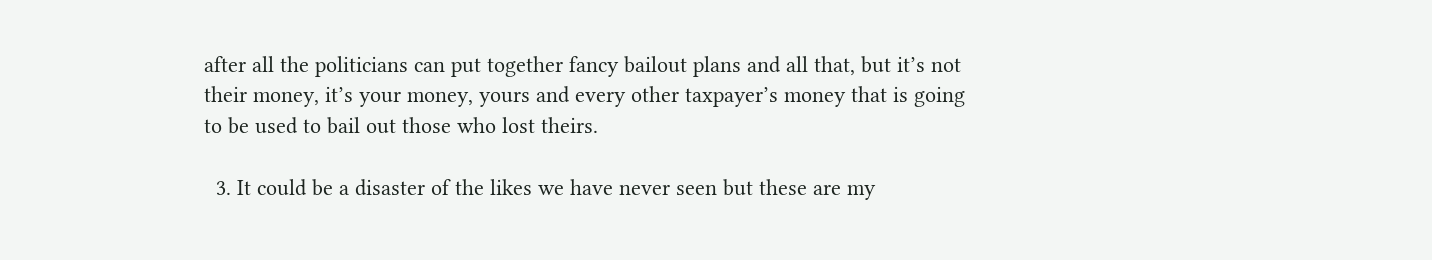after all the politicians can put together fancy bailout plans and all that, but it’s not their money, it’s your money, yours and every other taxpayer’s money that is going to be used to bail out those who lost theirs.

  3. It could be a disaster of the likes we have never seen but these are my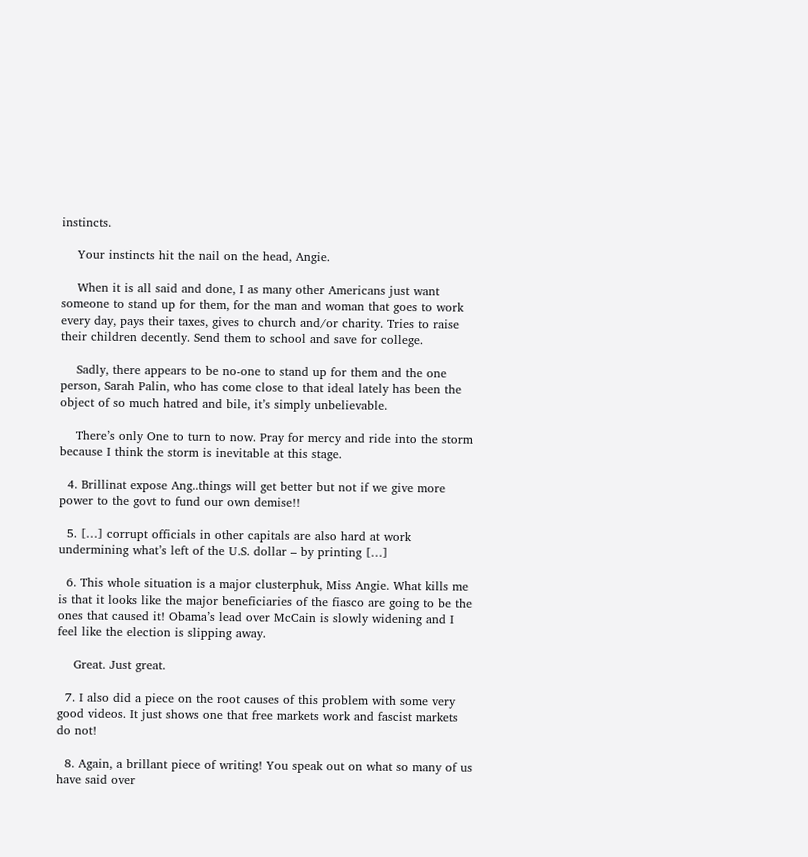instincts.

    Your instincts hit the nail on the head, Angie.

    When it is all said and done, I as many other Americans just want someone to stand up for them, for the man and woman that goes to work every day, pays their taxes, gives to church and/or charity. Tries to raise their children decently. Send them to school and save for college.

    Sadly, there appears to be no-one to stand up for them and the one person, Sarah Palin, who has come close to that ideal lately has been the object of so much hatred and bile, it’s simply unbelievable.

    There’s only One to turn to now. Pray for mercy and ride into the storm because I think the storm is inevitable at this stage.

  4. Brillinat expose Ang..things will get better but not if we give more power to the govt to fund our own demise!!

  5. […] corrupt officials in other capitals are also hard at work undermining what’s left of the U.S. dollar – by printing […]

  6. This whole situation is a major clusterphuk, Miss Angie. What kills me is that it looks like the major beneficiaries of the fiasco are going to be the ones that caused it! Obama’s lead over McCain is slowly widening and I feel like the election is slipping away.

    Great. Just great.

  7. I also did a piece on the root causes of this problem with some very good videos. It just shows one that free markets work and fascist markets do not!

  8. Again, a brillant piece of writing! You speak out on what so many of us have said over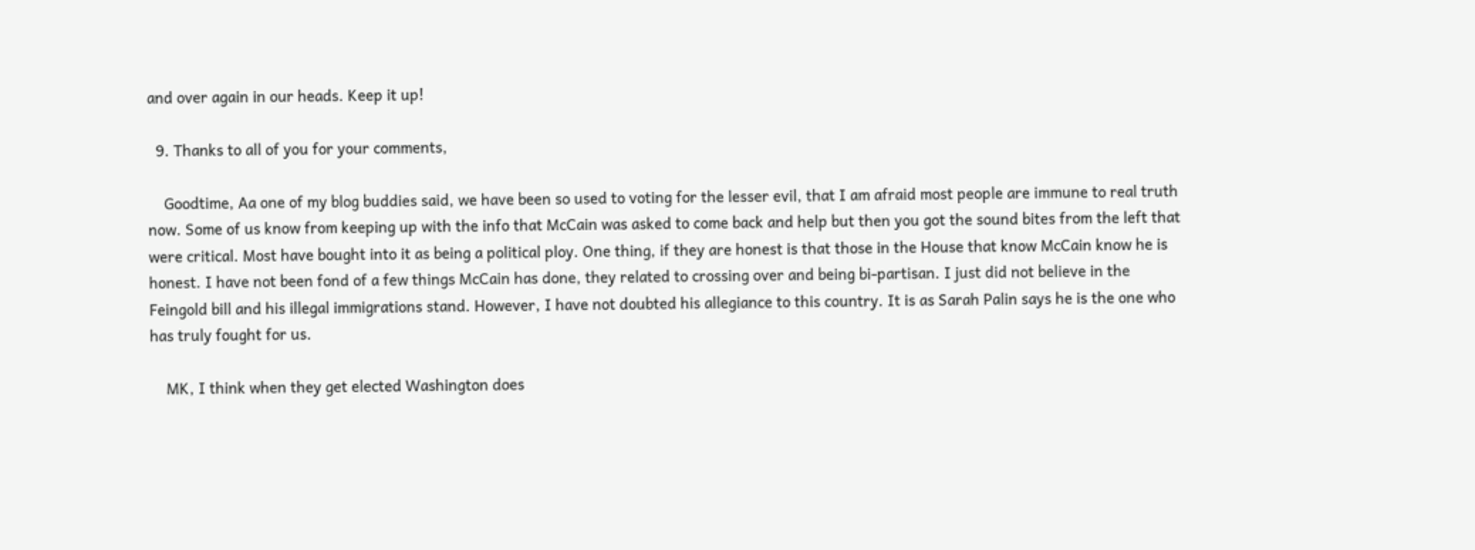and over again in our heads. Keep it up!

  9. Thanks to all of you for your comments,

    Goodtime, Aa one of my blog buddies said, we have been so used to voting for the lesser evil, that I am afraid most people are immune to real truth now. Some of us know from keeping up with the info that McCain was asked to come back and help but then you got the sound bites from the left that were critical. Most have bought into it as being a political ploy. One thing, if they are honest is that those in the House that know McCain know he is honest. I have not been fond of a few things McCain has done, they related to crossing over and being bi-partisan. I just did not believe in the Feingold bill and his illegal immigrations stand. However, I have not doubted his allegiance to this country. It is as Sarah Palin says he is the one who has truly fought for us.

    MK, I think when they get elected Washington does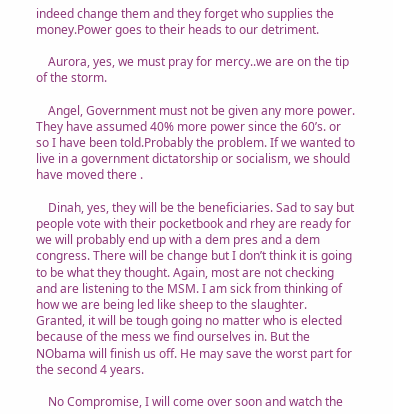indeed change them and they forget who supplies the money.Power goes to their heads to our detriment.

    Aurora, yes, we must pray for mercy..we are on the tip of the storm.

    Angel, Government must not be given any more power. They have assumed 40% more power since the 60’s. or so I have been told.Probably the problem. If we wanted to live in a government dictatorship or socialism, we should have moved there .

    Dinah, yes, they will be the beneficiaries. Sad to say but people vote with their pocketbook and rhey are ready for we will probably end up with a dem pres and a dem congress. There will be change but I don’t think it is going to be what they thought. Again, most are not checking and are listening to the MSM. I am sick from thinking of how we are being led like sheep to the slaughter. Granted, it will be tough going no matter who is elected because of the mess we find ourselves in. But the NObama will finish us off. He may save the worst part for the second 4 years.

    No Compromise, I will come over soon and watch the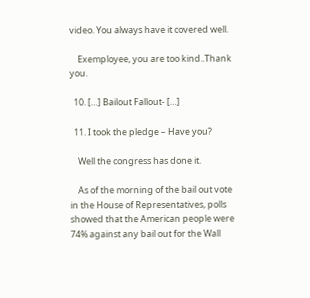video. You always have it covered well.

    Exemployee, you are too kind..Thank you.

  10. […] Bailout Fallout- […]

  11. I took the pledge – Have you?

    Well the congress has done it.

    As of the morning of the bail out vote in the House of Representatives, polls showed that the American people were 74% against any bail out for the Wall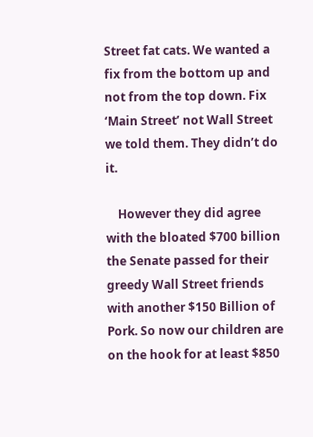Street fat cats. We wanted a fix from the bottom up and not from the top down. Fix ‘Main Street’ not Wall Street we told them. They didn’t do it.

    However they did agree with the bloated $700 billion the Senate passed for their greedy Wall Street friends with another $150 Billion of Pork. So now our children are on the hook for at least $850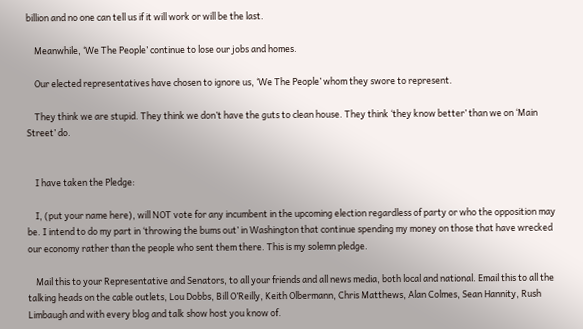billion and no one can tell us if it will work or will be the last.

    Meanwhile, ‘We The People’ continue to lose our jobs and homes.

    Our elected representatives have chosen to ignore us, ‘We The People’ whom they swore to represent.

    They think we are stupid. They think we don’t have the guts to clean house. They think ‘they know better’ than we on ‘Main Street’ do.


    I have taken the Pledge:

    I, (put your name here), will NOT vote for any incumbent in the upcoming election regardless of party or who the opposition may be. I intend to do my part in ‘throwing the bums out’ in Washington that continue spending my money on those that have wrecked our economy rather than the people who sent them there. This is my solemn pledge.

    Mail this to your Representative and Senators, to all your friends and all news media, both local and national. Email this to all the talking heads on the cable outlets, Lou Dobbs, Bill O’Reilly, Keith Olbermann, Chris Matthews, Alan Colmes, Sean Hannity, Rush Limbaugh and with every blog and talk show host you know of.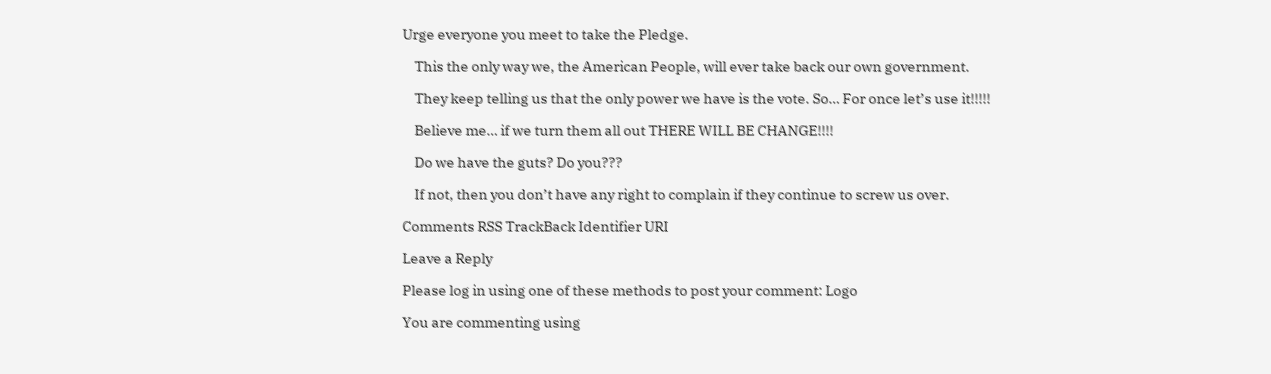Urge everyone you meet to take the Pledge.

    This the only way we, the American People, will ever take back our own government.

    They keep telling us that the only power we have is the vote. So… For once let’s use it!!!!!

    Believe me… if we turn them all out THERE WILL BE CHANGE!!!!

    Do we have the guts? Do you???

    If not, then you don’t have any right to complain if they continue to screw us over.

Comments RSS TrackBack Identifier URI

Leave a Reply

Please log in using one of these methods to post your comment: Logo

You are commenting using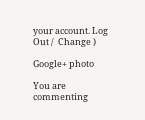your account. Log Out /  Change )

Google+ photo

You are commenting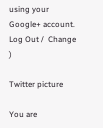using your Google+ account. Log Out /  Change )

Twitter picture

You are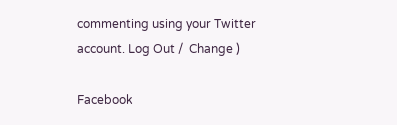commenting using your Twitter account. Log Out /  Change )

Facebook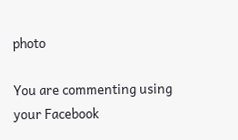photo

You are commenting using your Facebook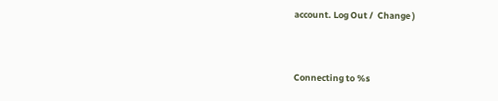account. Log Out /  Change )


Connecting to %s